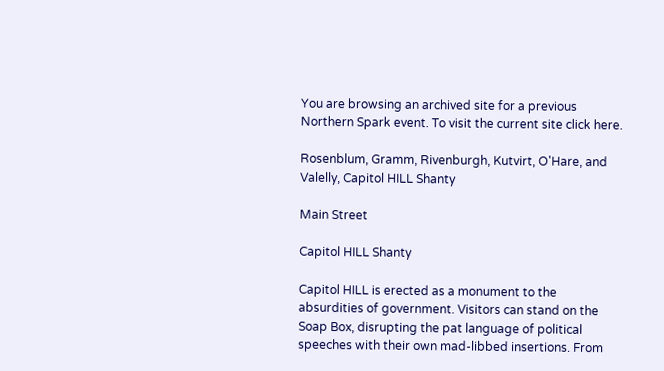You are browsing an archived site for a previous Northern Spark event. To visit the current site click here.

Rosenblum, Gramm, Rivenburgh, Kutvirt, O'Hare, and Valelly, Capitol HILL Shanty

Main Street

Capitol HILL Shanty

Capitol HILL is erected as a monument to the absurdities of government. Visitors can stand on the Soap Box, disrupting the pat language of political speeches with their own mad-libbed insertions. From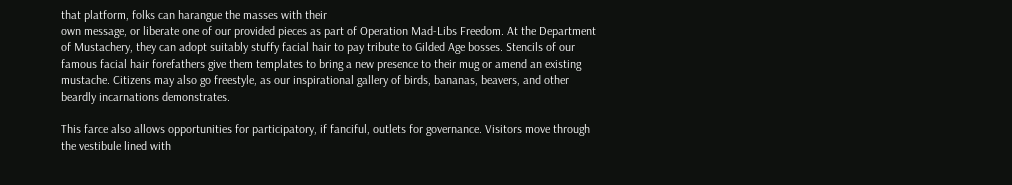that platform, folks can harangue the masses with their
own message, or liberate one of our provided pieces as part of Operation Mad-Libs Freedom. At the Department of Mustachery, they can adopt suitably stuffy facial hair to pay tribute to Gilded Age bosses. Stencils of our famous facial hair forefathers give them templates to bring a new presence to their mug or amend an existing mustache. Citizens may also go freestyle, as our inspirational gallery of birds, bananas, beavers, and other beardly incarnations demonstrates.

This farce also allows opportunities for participatory, if fanciful, outlets for governance. Visitors move through the vestibule lined with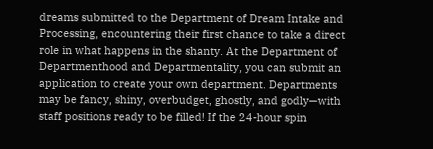dreams submitted to the Department of Dream Intake and Processing, encountering their first chance to take a direct role in what happens in the shanty. At the Department of Departmenthood and Departmentality, you can submit an application to create your own department. Departments may be fancy, shiny, overbudget, ghostly, and godly—with staff positions ready to be filled! If the 24-hour spin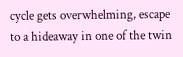cycle gets overwhelming, escape to a hideaway in one of the twin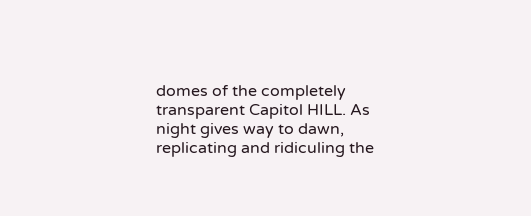domes of the completely transparent Capitol HILL. As night gives way to dawn, replicating and ridiculing the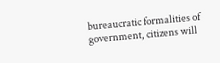bureaucratic formalities of government, citizens will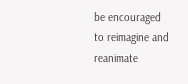be encouraged to reimagine and reanimate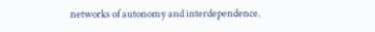networks of autonomy and interdependence.